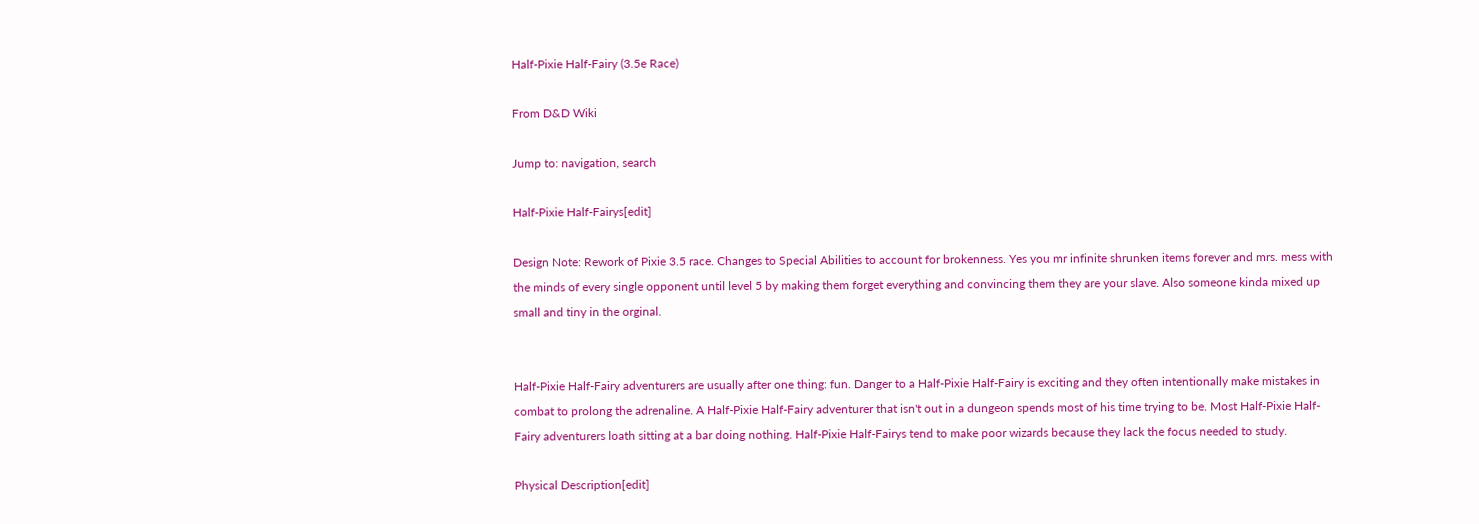Half-Pixie Half-Fairy (3.5e Race)

From D&D Wiki

Jump to: navigation, search

Half-Pixie Half-Fairys[edit]

Design Note: Rework of Pixie 3.5 race. Changes to Special Abilities to account for brokenness. Yes you mr infinite shrunken items forever and mrs. mess with the minds of every single opponent until level 5 by making them forget everything and convincing them they are your slave. Also someone kinda mixed up small and tiny in the orginal.


Half-Pixie Half-Fairy adventurers are usually after one thing: fun. Danger to a Half-Pixie Half-Fairy is exciting and they often intentionally make mistakes in combat to prolong the adrenaline. A Half-Pixie Half-Fairy adventurer that isn't out in a dungeon spends most of his time trying to be. Most Half-Pixie Half-Fairy adventurers loath sitting at a bar doing nothing. Half-Pixie Half-Fairys tend to make poor wizards because they lack the focus needed to study.

Physical Description[edit]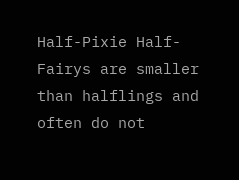Half-Pixie Half-Fairys are smaller than halflings and often do not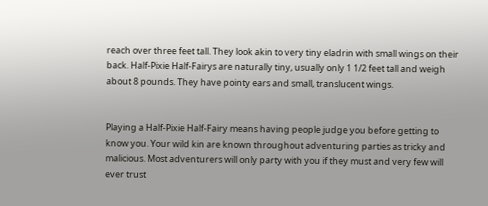reach over three feet tall. They look akin to very tiny eladrin with small wings on their back. Half-Pixie Half-Fairys are naturally tiny, usually only 1 1/2 feet tall and weigh about 8 pounds. They have pointy ears and small, translucent wings.


Playing a Half-Pixie Half-Fairy means having people judge you before getting to know you. Your wild kin are known throughout adventuring parties as tricky and malicious. Most adventurers will only party with you if they must and very few will ever trust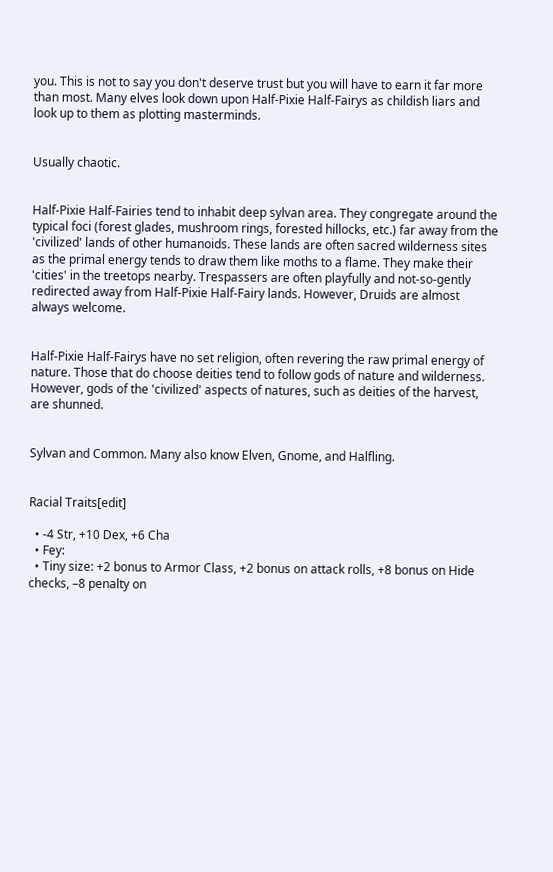you. This is not to say you don't deserve trust but you will have to earn it far more than most. Many elves look down upon Half-Pixie Half-Fairys as childish liars and look up to them as plotting masterminds.


Usually chaotic.


Half-Pixie Half-Fairies tend to inhabit deep sylvan area. They congregate around the typical foci (forest glades, mushroom rings, forested hillocks, etc.) far away from the 'civilized' lands of other humanoids. These lands are often sacred wilderness sites as the primal energy tends to draw them like moths to a flame. They make their 'cities' in the treetops nearby. Trespassers are often playfully and not-so-gently redirected away from Half-Pixie Half-Fairy lands. However, Druids are almost always welcome.


Half-Pixie Half-Fairys have no set religion, often revering the raw primal energy of nature. Those that do choose deities tend to follow gods of nature and wilderness. However, gods of the 'civilized' aspects of natures, such as deities of the harvest, are shunned.


Sylvan and Common. Many also know Elven, Gnome, and Halfling.


Racial Traits[edit]

  • -4 Str, +10 Dex, +6 Cha
  • Fey:
  • Tiny size: +2 bonus to Armor Class, +2 bonus on attack rolls, +8 bonus on Hide checks, –8 penalty on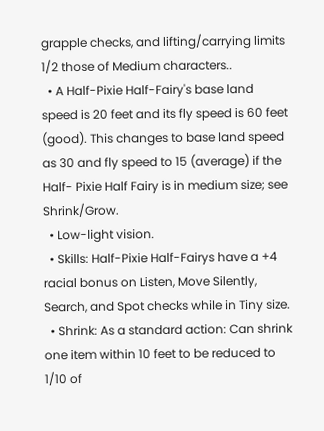grapple checks, and lifting/carrying limits 1/2 those of Medium characters..
  • A Half-Pixie Half-Fairy's base land speed is 20 feet and its fly speed is 60 feet (good). This changes to base land speed as 30 and fly speed to 15 (average) if the Half- Pixie Half Fairy is in medium size; see Shrink/Grow.
  • Low-light vision.
  • Skills: Half-Pixie Half-Fairys have a +4 racial bonus on Listen, Move Silently, Search, and Spot checks while in Tiny size.
  • Shrink: As a standard action: Can shrink one item within 10 feet to be reduced to 1/10 of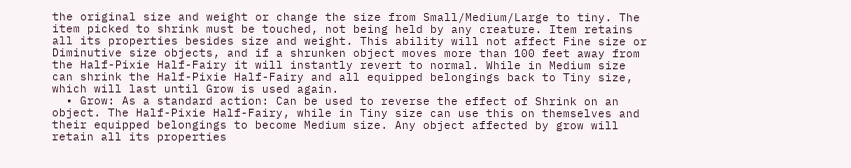the original size and weight or change the size from Small/Medium/Large to tiny. The item picked to shrink must be touched, not being held by any creature. Item retains all its properties besides size and weight. This ability will not affect Fine size or Diminutive size objects, and if a shrunken object moves more than 100 feet away from the Half-Pixie Half-Fairy it will instantly revert to normal. While in Medium size can shrink the Half-Pixie Half-Fairy and all equipped belongings back to Tiny size, which will last until Grow is used again.
  • Grow: As a standard action: Can be used to reverse the effect of Shrink on an object. The Half-Pixie Half-Fairy, while in Tiny size can use this on themselves and their equipped belongings to become Medium size. Any object affected by grow will retain all its properties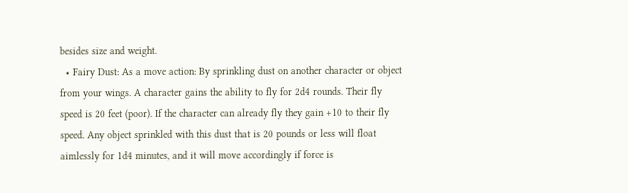besides size and weight.
  • Fairy Dust: As a move action: By sprinkling dust on another character or object from your wings. A character gains the ability to fly for 2d4 rounds. Their fly speed is 20 feet (poor). If the character can already fly they gain +10 to their fly speed. Any object sprinkled with this dust that is 20 pounds or less will float aimlessly for 1d4 minutes, and it will move accordingly if force is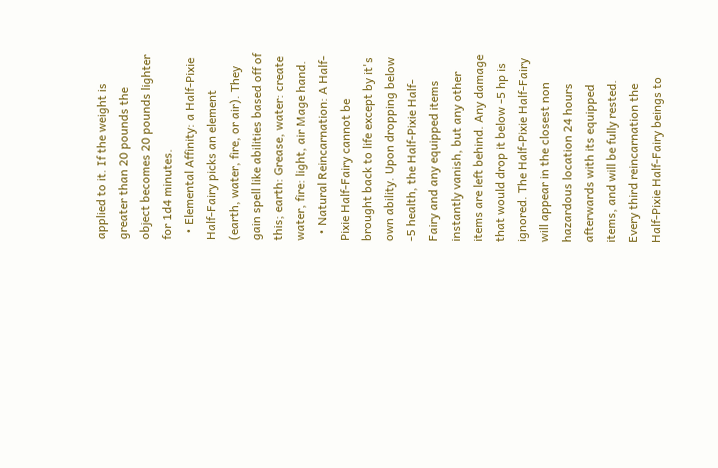applied to it. If the weight is greater than 20 pounds the object becomes 20 pounds lighter for 1d4 minutes.
  • Elemental Affinity: a Half-Pixie Half-Fairy picks an element (earth, water, fire, or air). They gain spell like abilities based off of this; earth: Grease, water: create water, fire: light, air Mage hand.
  • Natural Reincarnation: A Half-Pixie Half-Fairy cannot be brought back to life except by it's own ability. Upon dropping below -5 health, the Half-Pixie Half-Fairy and any equipped items instantly vanish, but any other items are left behind. Any damage that would drop it below -5 hp is ignored. The Half-Pixie Half-Fairy will appear in the closest non hazardous location 24 hours afterwards with its equipped items, and will be fully rested. Every third reincarnation the Half-Pixie Half-Fairy beings to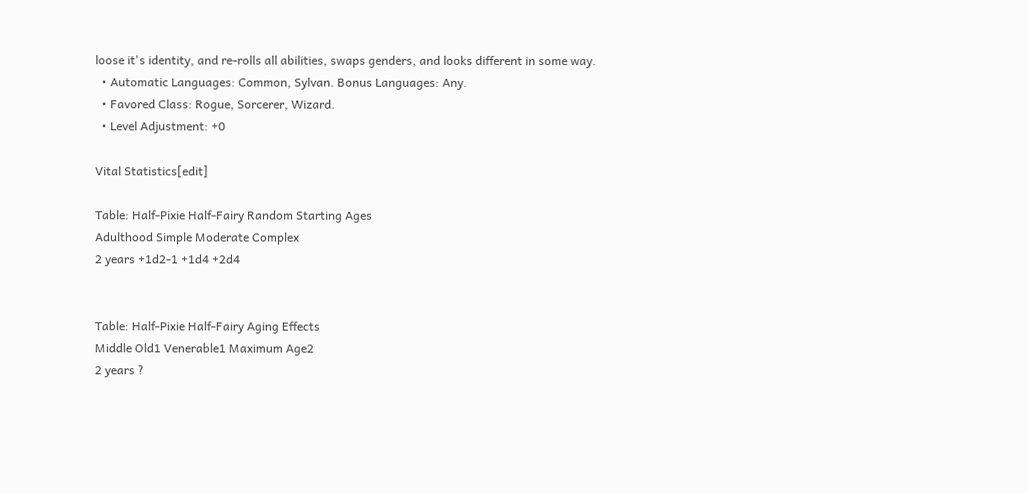loose it's identity, and re-rolls all abilities, swaps genders, and looks different in some way.
  • Automatic Languages: Common, Sylvan. Bonus Languages: Any.
  • Favored Class: Rogue, Sorcerer, Wizard.
  • Level Adjustment: +0

Vital Statistics[edit]

Table: Half-Pixie Half-Fairy Random Starting Ages
Adulthood Simple Moderate Complex
2 years +1d2-1 +1d4 +2d4


Table: Half-Pixie Half-Fairy Aging Effects
Middle Old1 Venerable1 Maximum Age2
2 years ?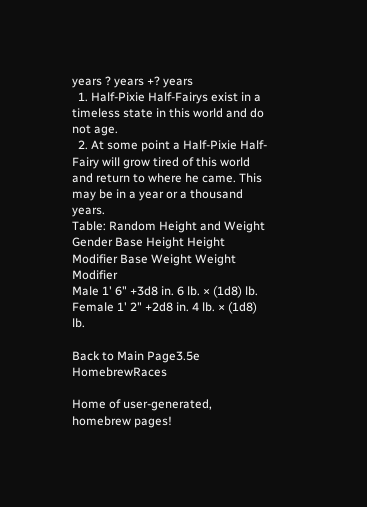years ? years +? years
  1. Half-Pixie Half-Fairys exist in a timeless state in this world and do not age.
  2. At some point a Half-Pixie Half-Fairy will grow tired of this world and return to where he came. This may be in a year or a thousand years.
Table: Random Height and Weight
Gender Base Height Height Modifier Base Weight Weight Modifier
Male 1' 6" +3d8 in. 6 lb. × (1d8) lb.
Female 1' 2" +2d8 in. 4 lb. × (1d8) lb.

Back to Main Page3.5e HomebrewRaces

Home of user-generated,
homebrew pages!